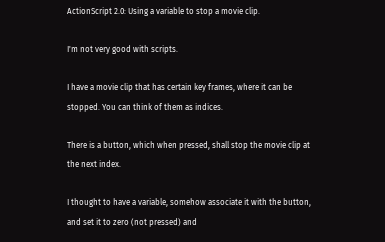ActionScript 2.0: Using a variable to stop a movie clip.

I'm not very good with scripts.

I have a movie clip that has certain key frames, where it can be stopped. You can think of them as indices.

There is a button, which when pressed, shall stop the movie clip at the next index.

I thought to have a variable, somehow associate it with the button, and set it to zero (not pressed) and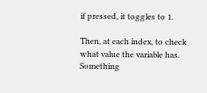if pressed, it toggles to 1.

Then, at each index, to check what value the variable has. Something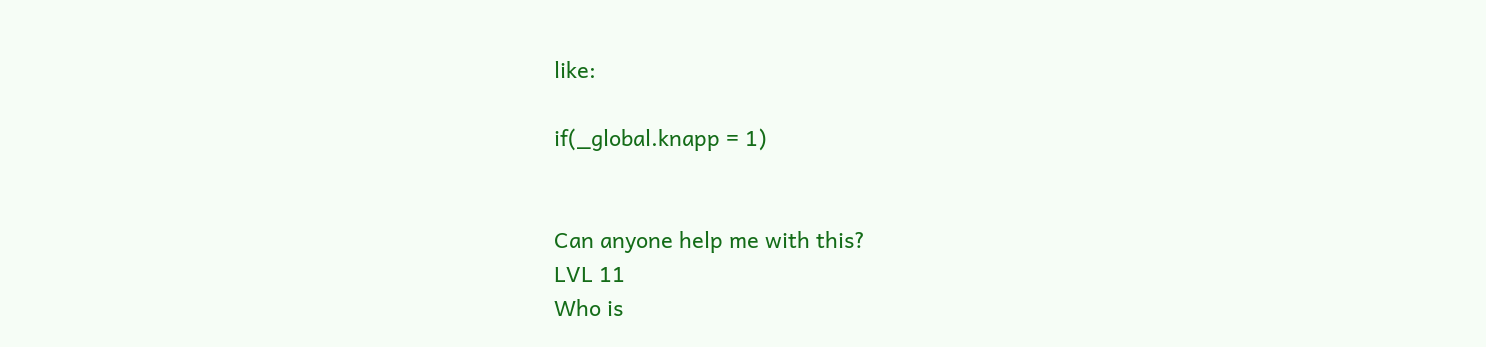like:

if(_global.knapp = 1)


Can anyone help me with this?
LVL 11
Who is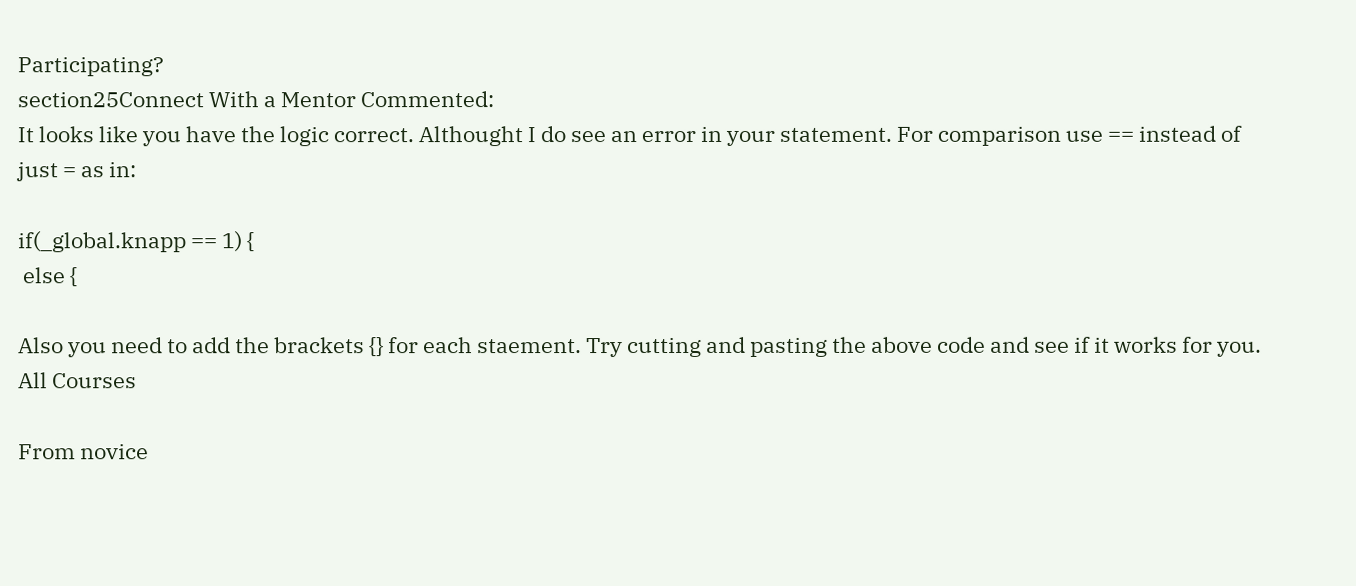Participating?
section25Connect With a Mentor Commented:
It looks like you have the logic correct. Althought I do see an error in your statement. For comparison use == instead of just = as in:

if(_global.knapp == 1) {
 else {

Also you need to add the brackets {} for each staement. Try cutting and pasting the above code and see if it works for you.
All Courses

From novice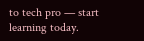to tech pro — start learning today.